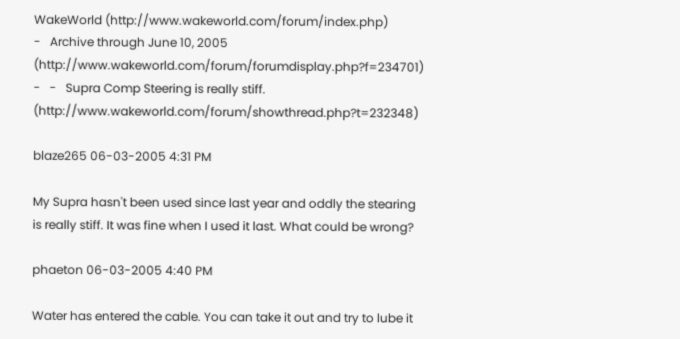WakeWorld (http://www.wakeworld.com/forum/index.php)
-   Archive through June 10, 2005 (http://www.wakeworld.com/forum/forumdisplay.php?f=234701)
-   -   Supra Comp Steering is really stiff. (http://www.wakeworld.com/forum/showthread.php?t=232348)

blaze265 06-03-2005 4:31 PM

My Supra hasn't been used since last year and oddly the stearing is really stiff. It was fine when I used it last. What could be wrong?

phaeton 06-03-2005 4:40 PM

Water has entered the cable. You can take it out and try to lube it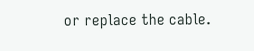or replace the cable.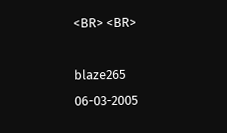<BR> <BR>

blaze265 06-03-2005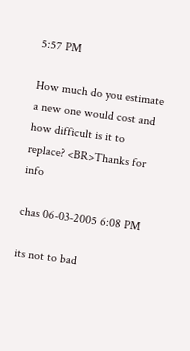5:57 PM

How much do you estimate a new one would cost and how difficult is it to replace? <BR>Thanks for info

chas 06-03-2005 6:08 PM

its not to bad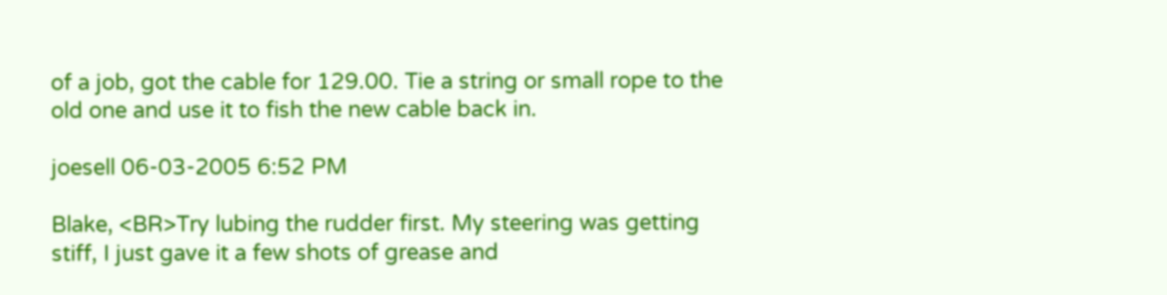of a job, got the cable for 129.00. Tie a string or small rope to the old one and use it to fish the new cable back in.

joesell 06-03-2005 6:52 PM

Blake, <BR>Try lubing the rudder first. My steering was getting stiff, I just gave it a few shots of grease and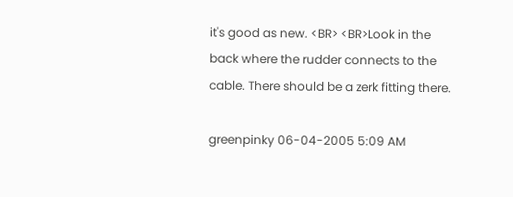it's good as new. <BR> <BR>Look in the back where the rudder connects to the cable. There should be a zerk fitting there.

greenpinky 06-04-2005 5:09 AM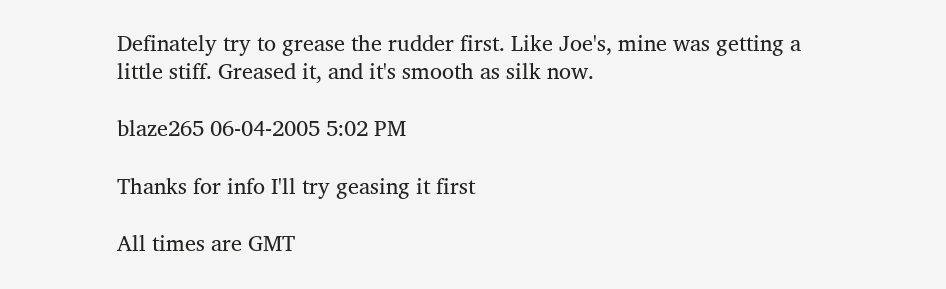Definately try to grease the rudder first. Like Joe's, mine was getting a little stiff. Greased it, and it's smooth as silk now.

blaze265 06-04-2005 5:02 PM

Thanks for info I'll try geasing it first

All times are GMT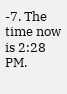-7. The time now is 2:28 PM.